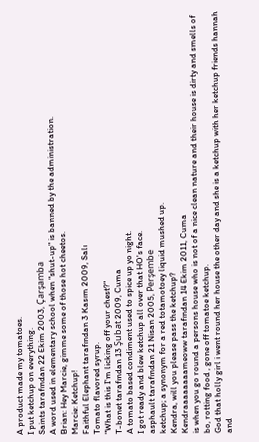A product made my tomatoes.
I put ketchup on everything.
Saints tarafından 22 Ekim 2003, Çarşamba
A word used in elementary school when "shut-up" is banned by the administration.
Brian: Hey Marcie, gimme some of those hot cheetos.
Marcie: Ketchup!
Faithful Elephant tarafından 3 Kasım 2009, Salı
Tomato flavored syrup.
"What is this I'm licking off your chest?"
T-bonet tarafından 13 Şubat 2009, Cuma
A tomato based condiment used to spice up yo night.
I got ready and blew ketchup all over that HO's face.
asphault tarafından 21 Nisan 2005, Perşembe
ketchup; a synonym for a red totamotoey liquid mushed up.
Kendra, will you please pass the ketchup?
Kendraaaaaaaameoww tarafından 14 Ekim 2011, Cuma
is when you go round a persons house who is not of a nice clean nature and their house is dirty and smells of bo, rotting food , gone off tomatoe ketchup.
God that holly girl i went round her house the other day and she is a ketchup with her ketchup friends hannah and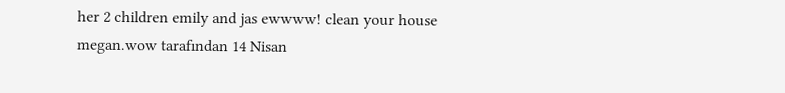her 2 children emily and jas ewwww! clean your house
megan.wow tarafından 14 Nisan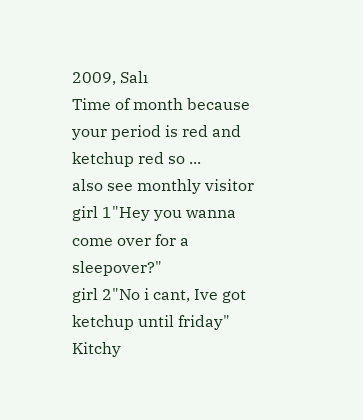2009, Salı
Time of month because your period is red and ketchup red so ...
also see monthly visitor
girl 1"Hey you wanna come over for a sleepover?"
girl 2"No i cant, Ive got ketchup until friday"
Kitchy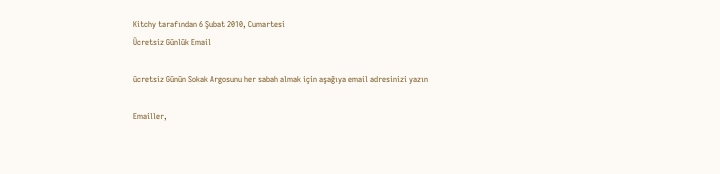Kitchy tarafından 6 Şubat 2010, Cumartesi
Ücretsiz Günlük Email

ücretsiz Günün Sokak Argosunu her sabah almak için aşağıya email adresinizi yazın

Emailler,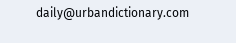daily@urbandictionary.com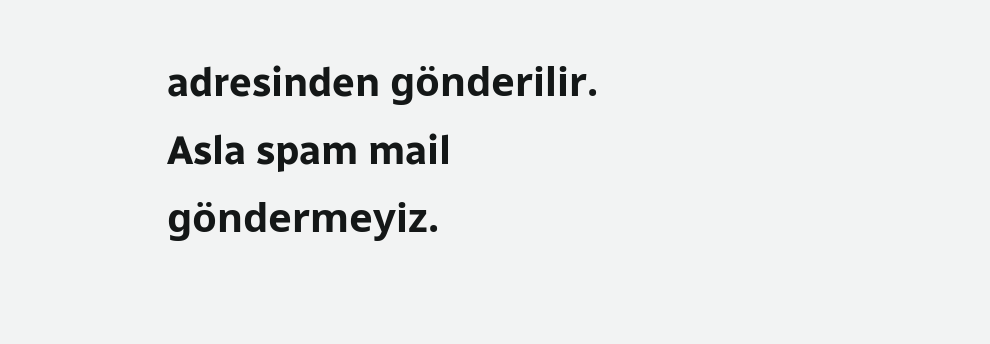adresinden gönderilir. Asla spam mail göndermeyiz.